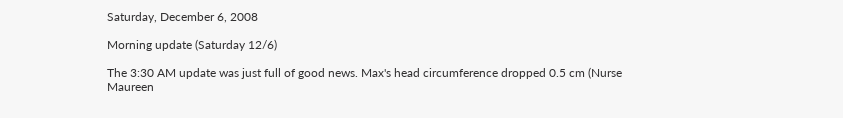Saturday, December 6, 2008

Morning update (Saturday 12/6)

The 3:30 AM update was just full of good news. Max's head circumference dropped 0.5 cm (Nurse Maureen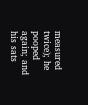measured twice); he pooped again; and his sats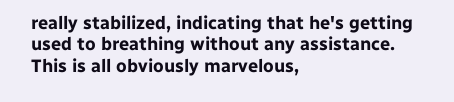really stabilized, indicating that he's getting used to breathing without any assistance. This is all obviously marvelous,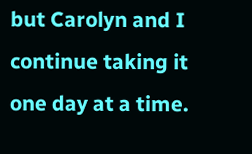but Carolyn and I continue taking it one day at a time.